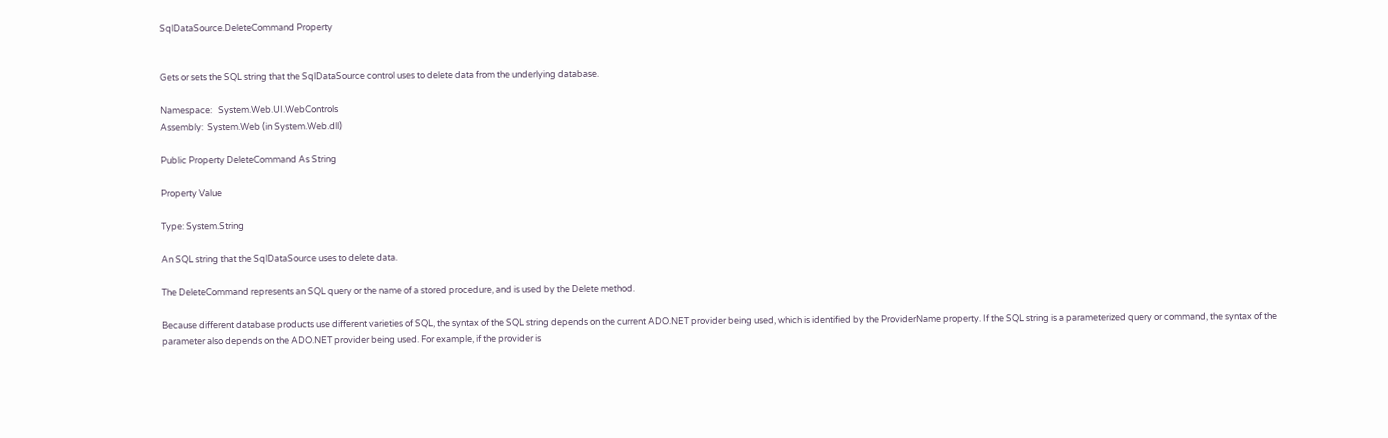SqlDataSource.DeleteCommand Property


Gets or sets the SQL string that the SqlDataSource control uses to delete data from the underlying database.

Namespace:   System.Web.UI.WebControls
Assembly:  System.Web (in System.Web.dll)

Public Property DeleteCommand As String

Property Value

Type: System.String

An SQL string that the SqlDataSource uses to delete data.

The DeleteCommand represents an SQL query or the name of a stored procedure, and is used by the Delete method.

Because different database products use different varieties of SQL, the syntax of the SQL string depends on the current ADO.NET provider being used, which is identified by the ProviderName property. If the SQL string is a parameterized query or command, the syntax of the parameter also depends on the ADO.NET provider being used. For example, if the provider is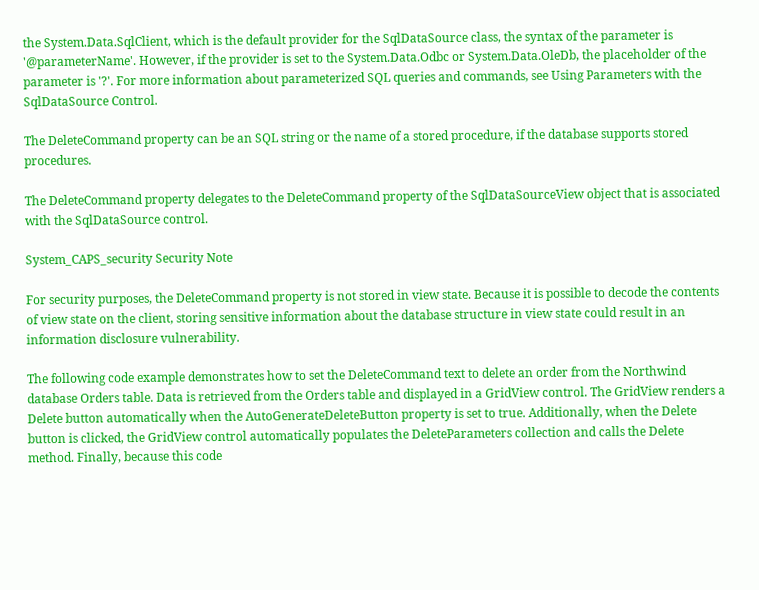the System.Data.SqlClient, which is the default provider for the SqlDataSource class, the syntax of the parameter is '@parameterName'. However, if the provider is set to the System.Data.Odbc or System.Data.OleDb, the placeholder of the parameter is '?'. For more information about parameterized SQL queries and commands, see Using Parameters with the SqlDataSource Control.

The DeleteCommand property can be an SQL string or the name of a stored procedure, if the database supports stored procedures.

The DeleteCommand property delegates to the DeleteCommand property of the SqlDataSourceView object that is associated with the SqlDataSource control.

System_CAPS_security Security Note

For security purposes, the DeleteCommand property is not stored in view state. Because it is possible to decode the contents of view state on the client, storing sensitive information about the database structure in view state could result in an information disclosure vulnerability.

The following code example demonstrates how to set the DeleteCommand text to delete an order from the Northwind database Orders table. Data is retrieved from the Orders table and displayed in a GridView control. The GridView renders a Delete button automatically when the AutoGenerateDeleteButton property is set to true. Additionally, when the Delete button is clicked, the GridView control automatically populates the DeleteParameters collection and calls the Delete method. Finally, because this code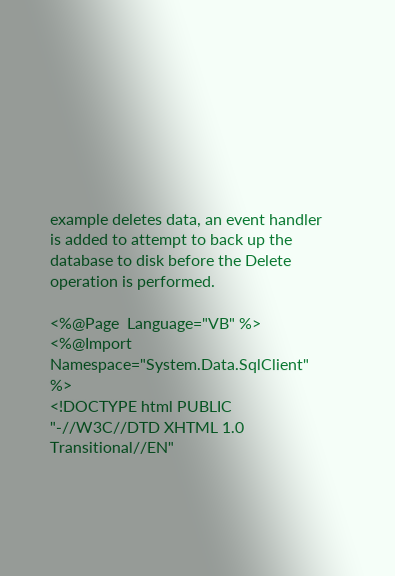example deletes data, an event handler is added to attempt to back up the database to disk before the Delete operation is performed.

<%@Page  Language="VB" %>
<%@Import Namespace="System.Data.SqlClient" %>
<!DOCTYPE html PUBLIC "-//W3C//DTD XHTML 1.0 Transitional//EN"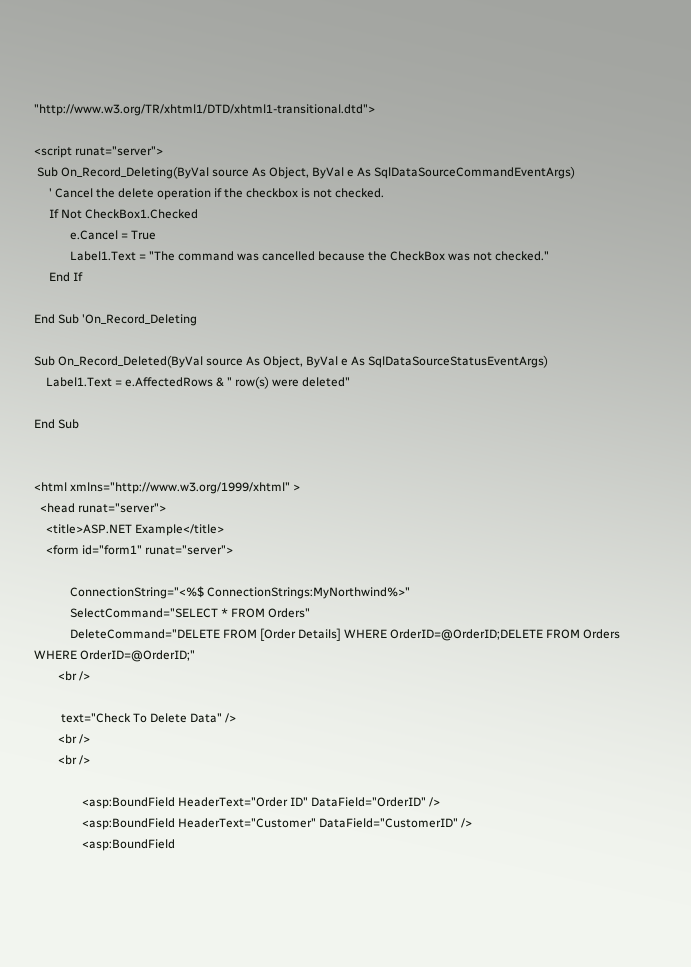"http://www.w3.org/TR/xhtml1/DTD/xhtml1-transitional.dtd">

<script runat="server">
 Sub On_Record_Deleting(ByVal source As Object, ByVal e As SqlDataSourceCommandEventArgs)
     ' Cancel the delete operation if the checkbox is not checked.
     If Not CheckBox1.Checked
            e.Cancel = True
            Label1.Text = "The command was cancelled because the CheckBox was not checked."
     End If

End Sub 'On_Record_Deleting

Sub On_Record_Deleted(ByVal source As Object, ByVal e As SqlDataSourceStatusEventArgs)
    Label1.Text = e.AffectedRows & " row(s) were deleted"

End Sub


<html xmlns="http://www.w3.org/1999/xhtml" >
  <head runat="server">
    <title>ASP.NET Example</title>
    <form id="form1" runat="server">

            ConnectionString="<%$ ConnectionStrings:MyNorthwind%>"
            SelectCommand="SELECT * FROM Orders"
            DeleteCommand="DELETE FROM [Order Details] WHERE OrderID=@OrderID;DELETE FROM Orders WHERE OrderID=@OrderID;"
        <br />

         text="Check To Delete Data" />
        <br />
        <br />

                <asp:BoundField HeaderText="Order ID" DataField="OrderID" />
                <asp:BoundField HeaderText="Customer" DataField="CustomerID" />
                <asp:BoundField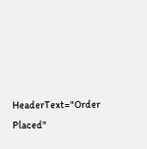HeaderText="Order Placed"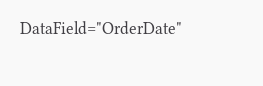DataField="OrderDate"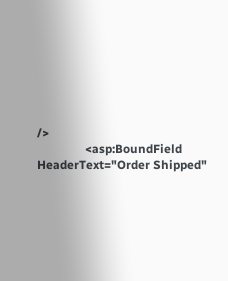/>
                <asp:BoundField HeaderText="Order Shipped"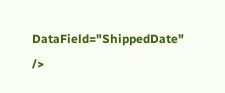DataField="ShippedDate" />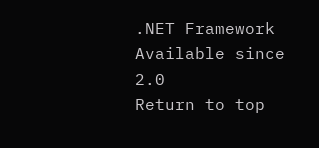.NET Framework
Available since 2.0
Return to top